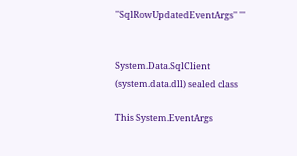''SqlRowUpdatedEventArgs'' '''


System.Data.SqlClient (system.data.dll) sealed class

This System.EventArgs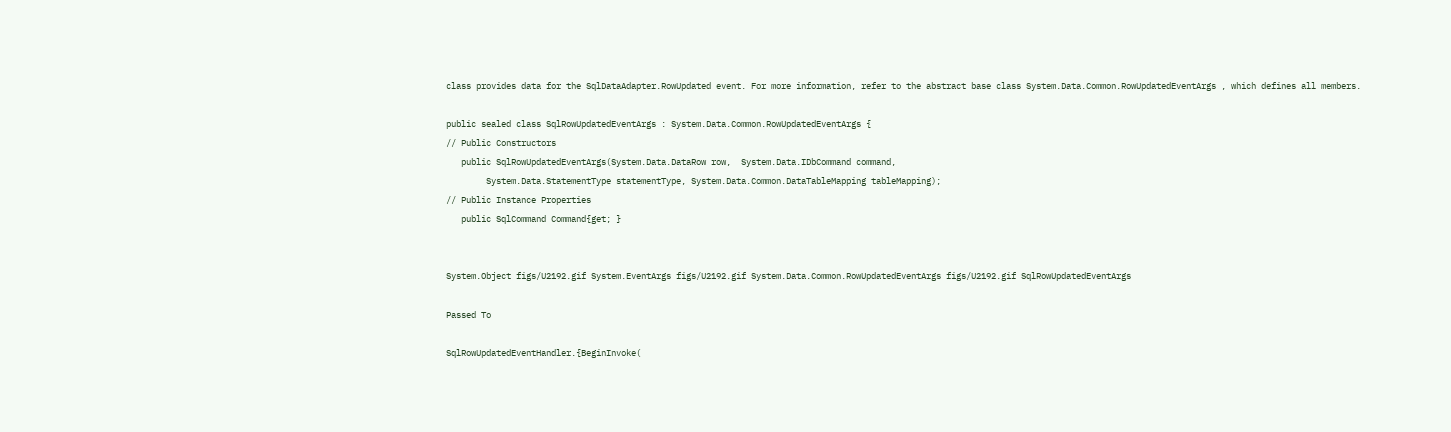class provides data for the SqlDataAdapter.RowUpdated event. For more information, refer to the abstract base class System.Data.Common.RowUpdatedEventArgs , which defines all members.

public sealed class SqlRowUpdatedEventArgs : System.Data.Common.RowUpdatedEventArgs {
// Public Constructors
   public SqlRowUpdatedEventArgs(System.Data.DataRow row,  System.Data.IDbCommand command,
        System.Data.StatementType statementType, System.Data.Common.DataTableMapping tableMapping);
// Public Instance Properties
   public SqlCommand Command{get; }


System.Object figs/U2192.gif System.EventArgs figs/U2192.gif System.Data.Common.RowUpdatedEventArgs figs/U2192.gif SqlRowUpdatedEventArgs

Passed To

SqlRowUpdatedEventHandler.{BeginInvoke(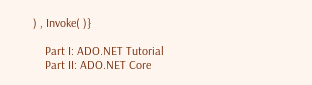) , Invoke( )}

    Part I: ADO.NET Tutorial
    Part II: ADO.NET Core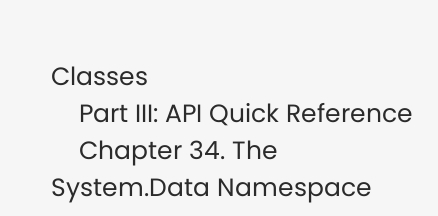Classes
    Part III: API Quick Reference
    Chapter 34. The System.Data Namespace